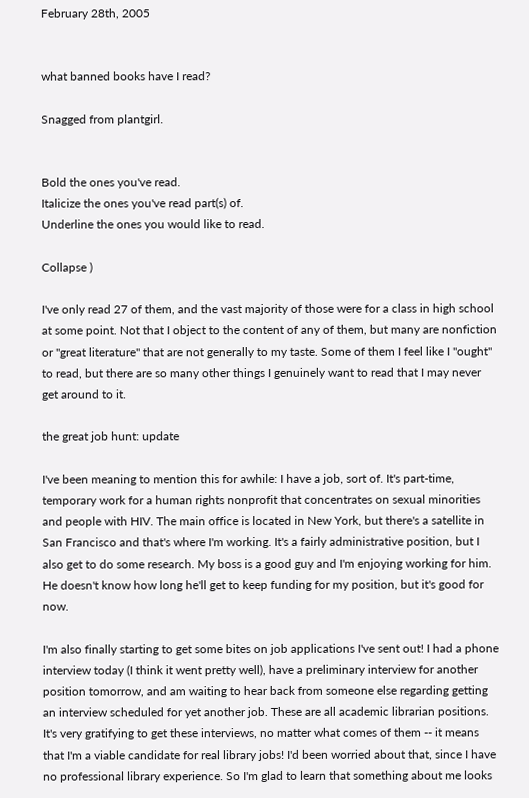February 28th, 2005


what banned books have I read?

Snagged from plantgirl.


Bold the ones you've read.
Italicize the ones you've read part(s) of.
Underline the ones you would like to read.

Collapse )

I've only read 27 of them, and the vast majority of those were for a class in high school at some point. Not that I object to the content of any of them, but many are nonfiction or "great literature" that are not generally to my taste. Some of them I feel like I "ought" to read, but there are so many other things I genuinely want to read that I may never get around to it.

the great job hunt: update

I've been meaning to mention this for awhile: I have a job, sort of. It's part-time, temporary work for a human rights nonprofit that concentrates on sexual minorities and people with HIV. The main office is located in New York, but there's a satellite in San Francisco and that's where I'm working. It's a fairly administrative position, but I also get to do some research. My boss is a good guy and I'm enjoying working for him. He doesn't know how long he'll get to keep funding for my position, but it's good for now.

I'm also finally starting to get some bites on job applications I've sent out! I had a phone interview today (I think it went pretty well), have a preliminary interview for another position tomorrow, and am waiting to hear back from someone else regarding getting an interview scheduled for yet another job. These are all academic librarian positions. It's very gratifying to get these interviews, no matter what comes of them -- it means that I'm a viable candidate for real library jobs! I'd been worried about that, since I have no professional library experience. So I'm glad to learn that something about me looks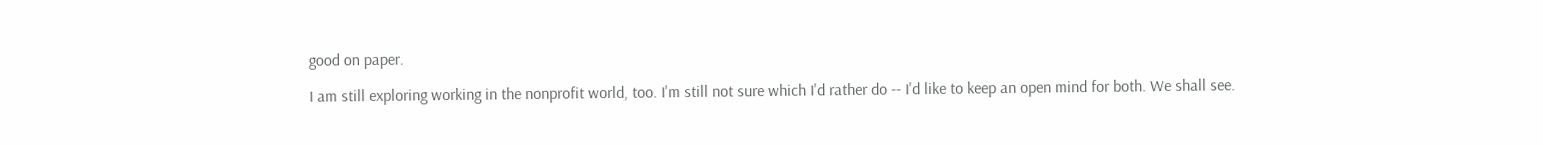good on paper.

I am still exploring working in the nonprofit world, too. I'm still not sure which I'd rather do -- I'd like to keep an open mind for both. We shall see.